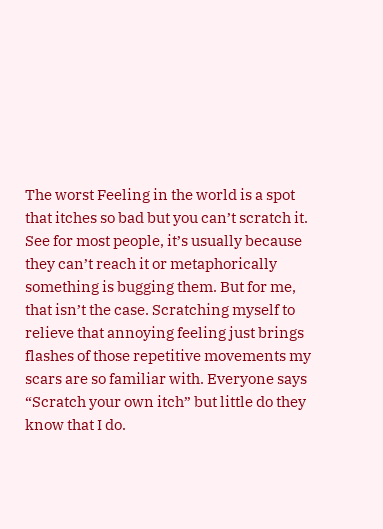The worst Feeling in the world is a spot that itches so bad but you can’t scratch it. See for most people, it’s usually because they can’t reach it or metaphorically something is bugging them. But for me, that isn’t the case. Scratching myself to relieve that annoying feeling just brings flashes of those repetitive movements my scars are so familiar with. Everyone says “Scratch your own itch” but little do they know that I do.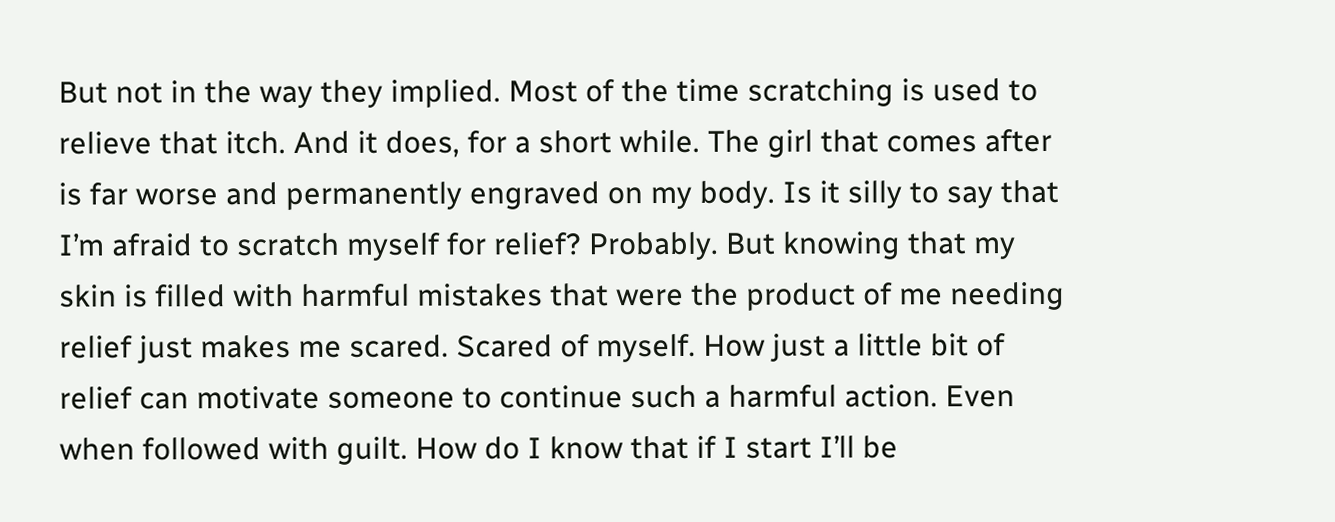But not in the way they implied. Most of the time scratching is used to relieve that itch. And it does, for a short while. The girl that comes after is far worse and permanently engraved on my body. Is it silly to say that I’m afraid to scratch myself for relief? Probably. But knowing that my skin is filled with harmful mistakes that were the product of me needing relief just makes me scared. Scared of myself. How just a little bit of relief can motivate someone to continue such a harmful action. Even when followed with guilt. How do I know that if I start I’ll be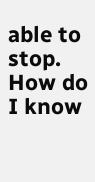able to stop. How do I know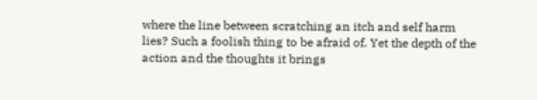where the line between scratching an itch and self harm lies? Such a foolish thing to be afraid of. Yet the depth of the action and the thoughts it brings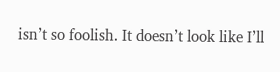isn’t so foolish. It doesn’t look like I’ll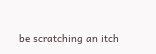be scratching an itch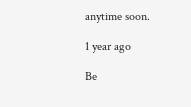anytime soon.

1 year ago

Be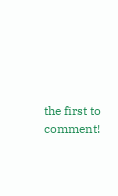the first to comment!